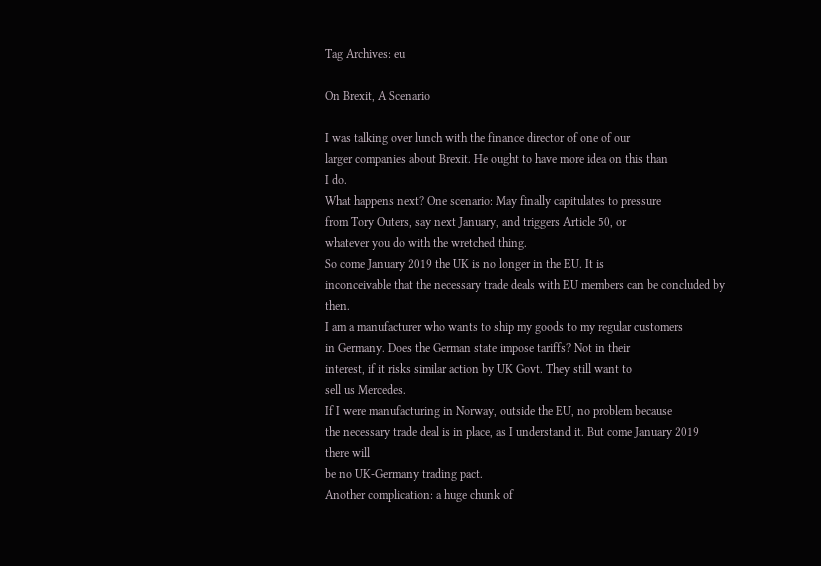Tag Archives: eu

On Brexit, A Scenario

I was talking over lunch with the finance director of one of our
larger companies about Brexit. He ought to have more idea on this than
I do.
What happens next? One scenario: May finally capitulates to pressure
from Tory Outers, say next January, and triggers Article 50, or
whatever you do with the wretched thing.
So come January 2019 the UK is no longer in the EU. It is
inconceivable that the necessary trade deals with EU members can be concluded by then.
I am a manufacturer who wants to ship my goods to my regular customers
in Germany. Does the German state impose tariffs? Not in their
interest, if it risks similar action by UK Govt. They still want to
sell us Mercedes.
If I were manufacturing in Norway, outside the EU, no problem because
the necessary trade deal is in place, as I understand it. But come January 2019 there will
be no UK-Germany trading pact.
Another complication: a huge chunk of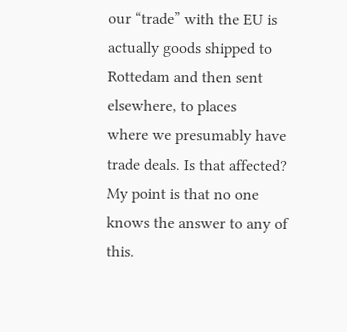our “trade” with the EU is
actually goods shipped to Rottedam and then sent elsewhere, to places
where we presumably have trade deals. Is that affected?
My point is that no one knows the answer to any of this.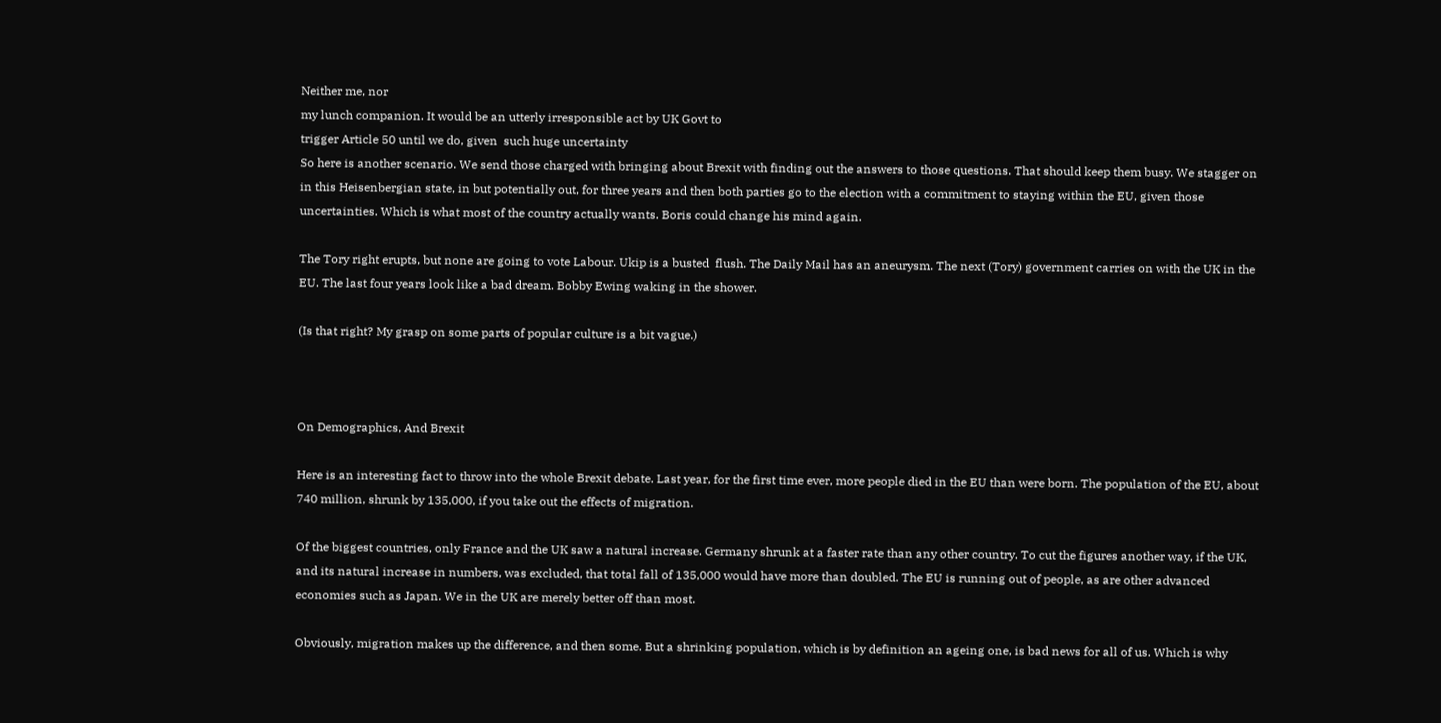Neither me, nor
my lunch companion. It would be an utterly irresponsible act by UK Govt to
trigger Article 50 until we do, given  such huge uncertainty
So here is another scenario. We send those charged with bringing about Brexit with finding out the answers to those questions. That should keep them busy. We stagger on in this Heisenbergian state, in but potentially out, for three years and then both parties go to the election with a commitment to staying within the EU, given those uncertainties. Which is what most of the country actually wants. Boris could change his mind again.

The Tory right erupts, but none are going to vote Labour. Ukip is a busted  flush. The Daily Mail has an aneurysm. The next (Tory) government carries on with the UK in the EU. The last four years look like a bad dream. Bobby Ewing waking in the shower.

(Is that right? My grasp on some parts of popular culture is a bit vague.)



On Demographics, And Brexit

Here is an interesting fact to throw into the whole Brexit debate. Last year, for the first time ever, more people died in the EU than were born. The population of the EU, about 740 million, shrunk by 135,000, if you take out the effects of migration.

Of the biggest countries, only France and the UK saw a natural increase. Germany shrunk at a faster rate than any other country. To cut the figures another way, if the UK, and its natural increase in numbers, was excluded, that total fall of 135,000 would have more than doubled. The EU is running out of people, as are other advanced economies such as Japan. We in the UK are merely better off than most.

Obviously, migration makes up the difference, and then some. But a shrinking population, which is by definition an ageing one, is bad news for all of us. Which is why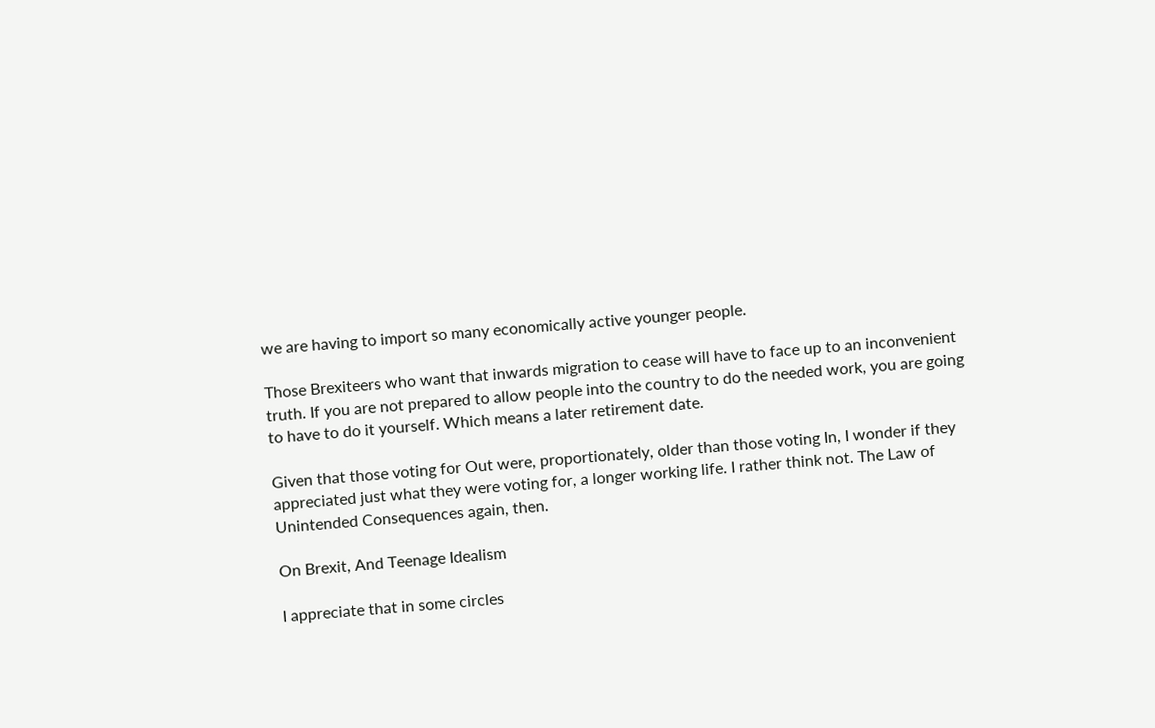we are having to import so many economically active younger people.

Those Brexiteers who want that inwards migration to cease will have to face up to an inconvenient truth. If you are not prepared to allow people into the country to do the needed work, you are going to have to do it yourself. Which means a later retirement date.

Given that those voting for Out were, proportionately, older than those voting In, I wonder if they appreciated just what they were voting for, a longer working life. I rather think not. The Law of Unintended Consequences again, then.

On Brexit, And Teenage Idealism

I appreciate that in some circles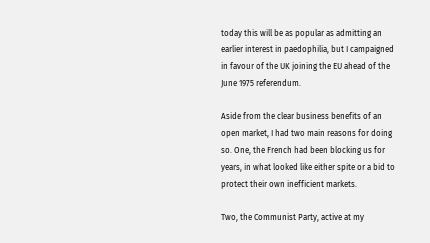today this will be as popular as admitting an earlier interest in paedophilia, but I campaigned in favour of the UK joining the EU ahead of the June 1975 referendum.

Aside from the clear business benefits of an open market, I had two main reasons for doing so. One, the French had been blocking us for years, in what looked like either spite or a bid to protect their own inefficient markets.

Two, the Communist Party, active at my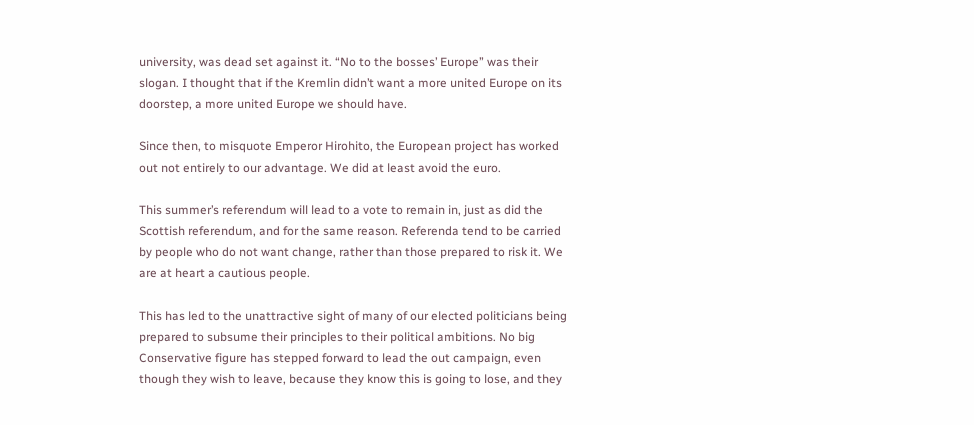university, was dead set against it. “No to the bosses’ Europe” was their slogan. I thought that if the Kremlin didn’t want a more united Europe on its doorstep, a more united Europe we should have.

Since then, to misquote Emperor Hirohito, the European project has worked out not entirely to our advantage. We did at least avoid the euro.

This summer’s referendum will lead to a vote to remain in, just as did the Scottish referendum, and for the same reason. Referenda tend to be carried by people who do not want change, rather than those prepared to risk it. We are at heart a cautious people.

This has led to the unattractive sight of many of our elected politicians being prepared to subsume their principles to their political ambitions. No big Conservative figure has stepped forward to lead the out campaign, even though they wish to leave, because they know this is going to lose, and they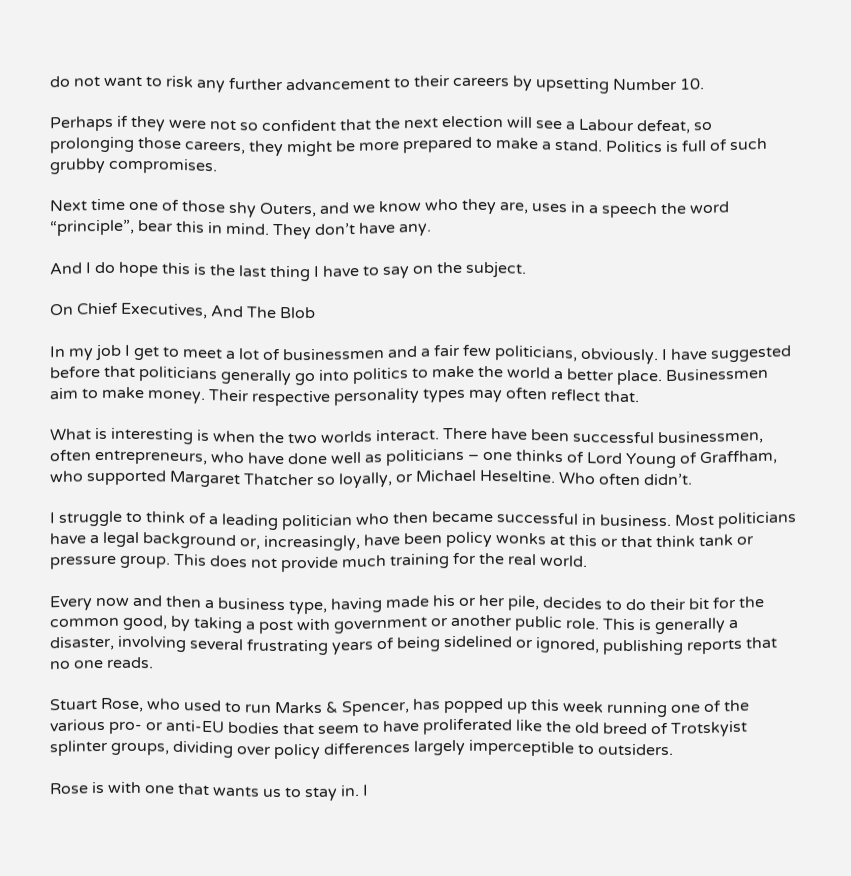do not want to risk any further advancement to their careers by upsetting Number 10.

Perhaps if they were not so confident that the next election will see a Labour defeat, so prolonging those careers, they might be more prepared to make a stand. Politics is full of such grubby compromises.

Next time one of those shy Outers, and we know who they are, uses in a speech the word “principle”, bear this in mind. They don’t have any.

And I do hope this is the last thing I have to say on the subject.

On Chief Executives, And The Blob

In my job I get to meet a lot of businessmen and a fair few politicians, obviously. I have suggested before that politicians generally go into politics to make the world a better place. Businessmen aim to make money. Their respective personality types may often reflect that.

What is interesting is when the two worlds interact. There have been successful businessmen, often entrepreneurs, who have done well as politicians – one thinks of Lord Young of Graffham, who supported Margaret Thatcher so loyally, or Michael Heseltine. Who often didn’t.

I struggle to think of a leading politician who then became successful in business. Most politicians have a legal background or, increasingly, have been policy wonks at this or that think tank or pressure group. This does not provide much training for the real world.

Every now and then a business type, having made his or her pile, decides to do their bit for the common good, by taking a post with government or another public role. This is generally a disaster, involving several frustrating years of being sidelined or ignored, publishing reports that no one reads.

Stuart Rose, who used to run Marks & Spencer, has popped up this week running one of the various pro- or anti-EU bodies that seem to have proliferated like the old breed of Trotskyist splinter groups, dividing over policy differences largely imperceptible to outsiders.

Rose is with one that wants us to stay in. I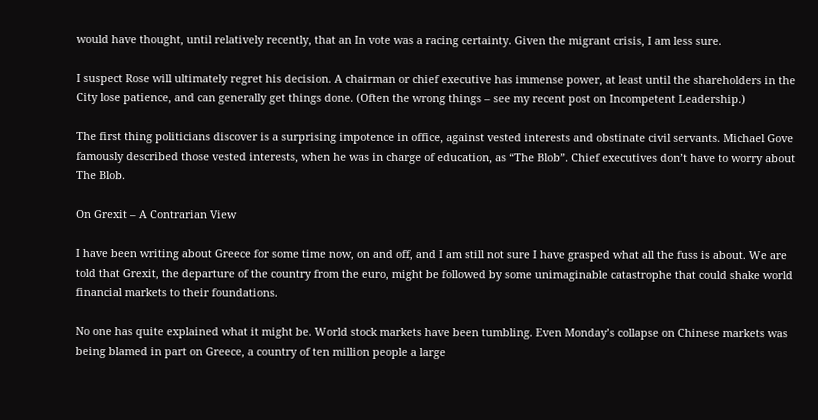would have thought, until relatively recently, that an In vote was a racing certainty. Given the migrant crisis, I am less sure.

I suspect Rose will ultimately regret his decision. A chairman or chief executive has immense power, at least until the shareholders in the City lose patience, and can generally get things done. (Often the wrong things – see my recent post on Incompetent Leadership.)

The first thing politicians discover is a surprising impotence in office, against vested interests and obstinate civil servants. Michael Gove famously described those vested interests, when he was in charge of education, as “The Blob”. Chief executives don’t have to worry about The Blob.

On Grexit – A Contrarian View

I have been writing about Greece for some time now, on and off, and I am still not sure I have grasped what all the fuss is about. We are told that Grexit, the departure of the country from the euro, might be followed by some unimaginable catastrophe that could shake world financial markets to their foundations.

No one has quite explained what it might be. World stock markets have been tumbling. Even Monday’s collapse on Chinese markets was being blamed in part on Greece, a country of ten million people a large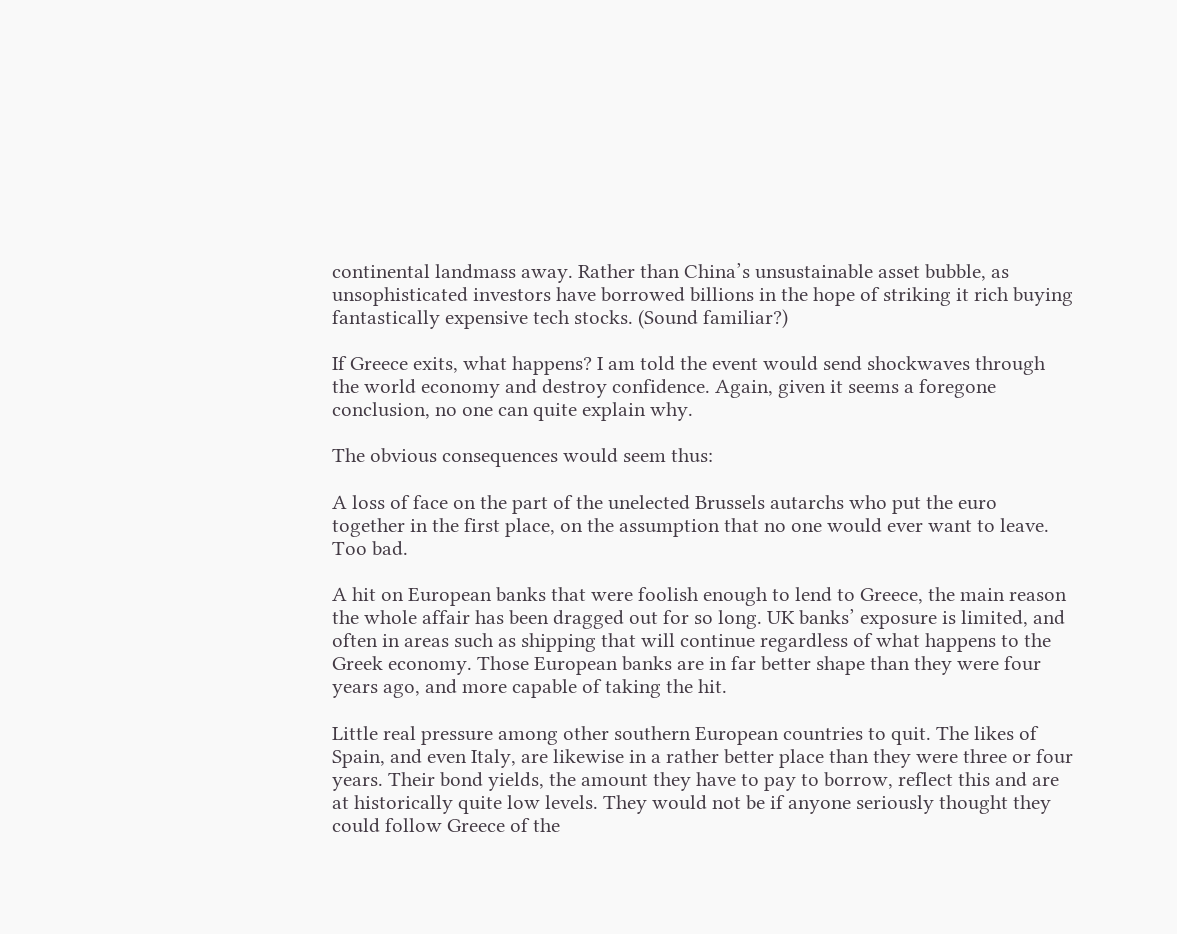continental landmass away. Rather than China’s unsustainable asset bubble, as unsophisticated investors have borrowed billions in the hope of striking it rich buying fantastically expensive tech stocks. (Sound familiar?)

If Greece exits, what happens? I am told the event would send shockwaves through the world economy and destroy confidence. Again, given it seems a foregone conclusion, no one can quite explain why.

The obvious consequences would seem thus:

A loss of face on the part of the unelected Brussels autarchs who put the euro together in the first place, on the assumption that no one would ever want to leave. Too bad.

A hit on European banks that were foolish enough to lend to Greece, the main reason the whole affair has been dragged out for so long. UK banks’ exposure is limited, and often in areas such as shipping that will continue regardless of what happens to the Greek economy. Those European banks are in far better shape than they were four years ago, and more capable of taking the hit.

Little real pressure among other southern European countries to quit. The likes of Spain, and even Italy, are likewise in a rather better place than they were three or four years. Their bond yields, the amount they have to pay to borrow, reflect this and are at historically quite low levels. They would not be if anyone seriously thought they could follow Greece of the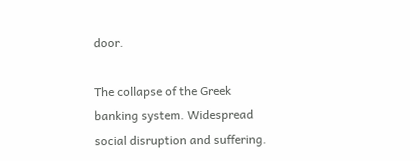door.

The collapse of the Greek banking system. Widespread social disruption and suffering.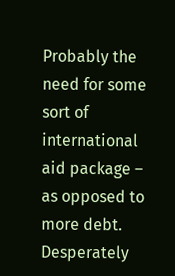Probably the need for some sort of international aid package – as opposed to more debt. Desperately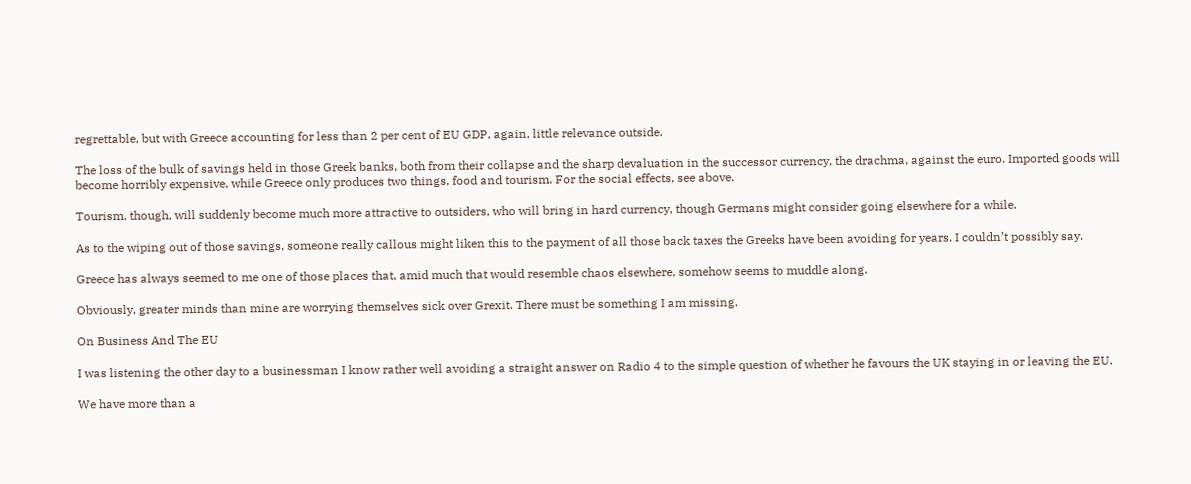regrettable, but with Greece accounting for less than 2 per cent of EU GDP, again, little relevance outside.

The loss of the bulk of savings held in those Greek banks, both from their collapse and the sharp devaluation in the successor currency, the drachma, against the euro. Imported goods will become horribly expensive, while Greece only produces two things, food and tourism. For the social effects, see above.

Tourism, though, will suddenly become much more attractive to outsiders, who will bring in hard currency, though Germans might consider going elsewhere for a while.

As to the wiping out of those savings, someone really callous might liken this to the payment of all those back taxes the Greeks have been avoiding for years. I couldn’t possibly say.

Greece has always seemed to me one of those places that, amid much that would resemble chaos elsewhere, somehow seems to muddle along.

Obviously, greater minds than mine are worrying themselves sick over Grexit. There must be something I am missing.

On Business And The EU

I was listening the other day to a businessman I know rather well avoiding a straight answer on Radio 4 to the simple question of whether he favours the UK staying in or leaving the EU.

We have more than a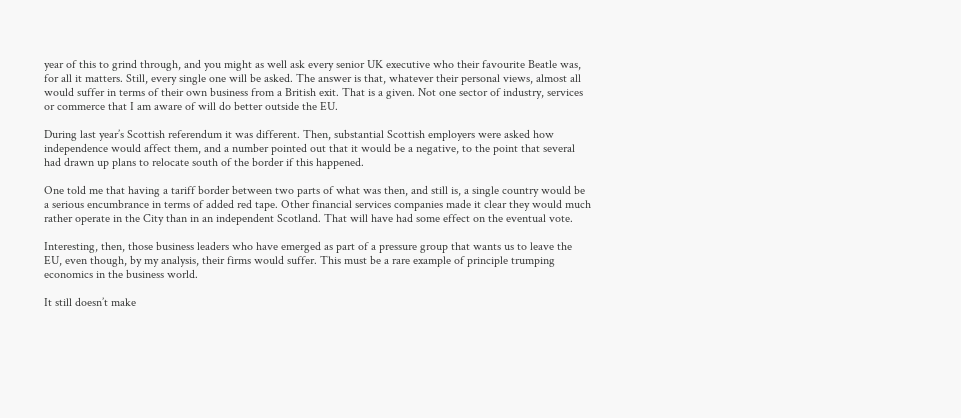year of this to grind through, and you might as well ask every senior UK executive who their favourite Beatle was, for all it matters. Still, every single one will be asked. The answer is that, whatever their personal views, almost all would suffer in terms of their own business from a British exit. That is a given. Not one sector of industry, services or commerce that I am aware of will do better outside the EU.

During last year’s Scottish referendum it was different. Then, substantial Scottish employers were asked how independence would affect them, and a number pointed out that it would be a negative, to the point that several had drawn up plans to relocate south of the border if this happened.

One told me that having a tariff border between two parts of what was then, and still is, a single country would be a serious encumbrance in terms of added red tape. Other financial services companies made it clear they would much rather operate in the City than in an independent Scotland. That will have had some effect on the eventual vote.

Interesting, then, those business leaders who have emerged as part of a pressure group that wants us to leave the EU, even though, by my analysis, their firms would suffer. This must be a rare example of principle trumping economics in the business world.

It still doesn’t make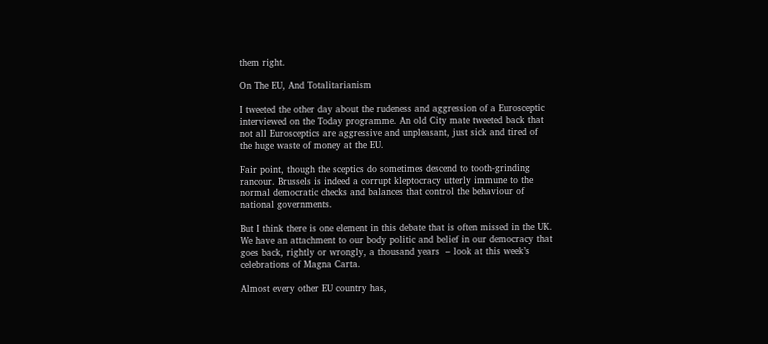them right.

On The EU, And Totalitarianism

I tweeted the other day about the rudeness and aggression of a Eurosceptic interviewed on the Today programme. An old City mate tweeted back that not all Eurosceptics are aggressive and unpleasant, just sick and tired of the huge waste of money at the EU.

Fair point, though the sceptics do sometimes descend to tooth-grinding rancour. Brussels is indeed a corrupt kleptocracy utterly immune to the normal democratic checks and balances that control the behaviour of national governments.

But I think there is one element in this debate that is often missed in the UK. We have an attachment to our body politic and belief in our democracy that goes back, rightly or wrongly, a thousand years  – look at this week’s celebrations of Magna Carta.

Almost every other EU country has,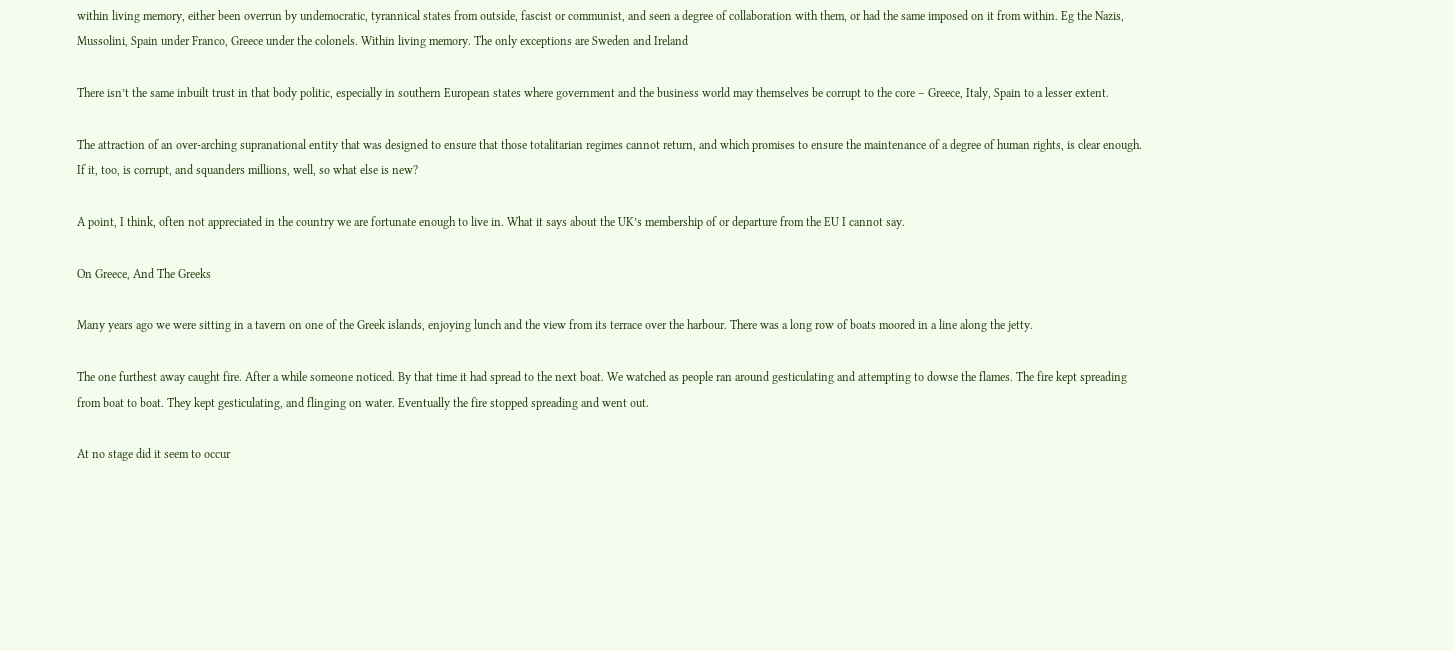within living memory, either been overrun by undemocratic, tyrannical states from outside, fascist or communist, and seen a degree of collaboration with them, or had the same imposed on it from within. Eg the Nazis, Mussolini, Spain under Franco, Greece under the colonels. Within living memory. The only exceptions are Sweden and Ireland

There isn’t the same inbuilt trust in that body politic, especially in southern European states where government and the business world may themselves be corrupt to the core – Greece, Italy, Spain to a lesser extent.

The attraction of an over-arching supranational entity that was designed to ensure that those totalitarian regimes cannot return, and which promises to ensure the maintenance of a degree of human rights, is clear enough. If it, too, is corrupt, and squanders millions, well, so what else is new?

A point, I think, often not appreciated in the country we are fortunate enough to live in. What it says about the UK’s membership of or departure from the EU I cannot say.

On Greece, And The Greeks

Many years ago we were sitting in a tavern on one of the Greek islands, enjoying lunch and the view from its terrace over the harbour. There was a long row of boats moored in a line along the jetty.

The one furthest away caught fire. After a while someone noticed. By that time it had spread to the next boat. We watched as people ran around gesticulating and attempting to dowse the flames. The fire kept spreading from boat to boat. They kept gesticulating, and flinging on water. Eventually the fire stopped spreading and went out.

At no stage did it seem to occur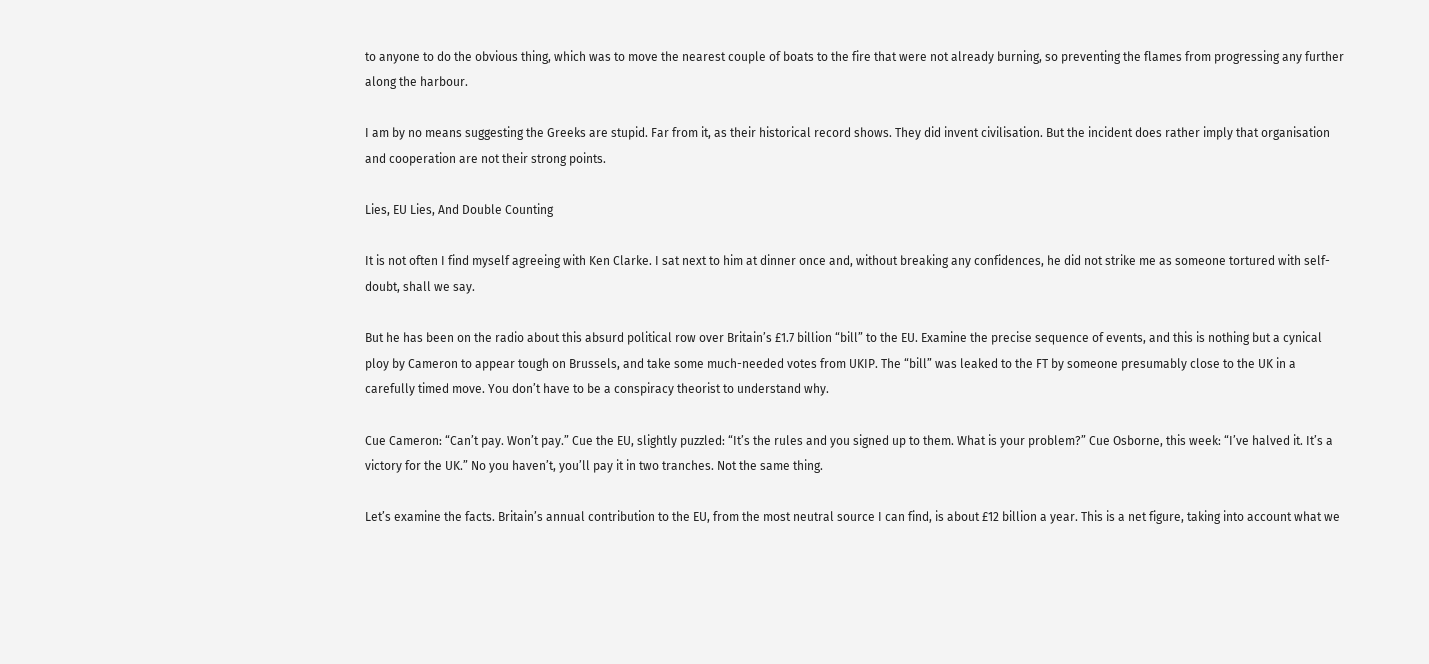to anyone to do the obvious thing, which was to move the nearest couple of boats to the fire that were not already burning, so preventing the flames from progressing any further along the harbour.

I am by no means suggesting the Greeks are stupid. Far from it, as their historical record shows. They did invent civilisation. But the incident does rather imply that organisation and cooperation are not their strong points.

Lies, EU Lies, And Double Counting

It is not often I find myself agreeing with Ken Clarke. I sat next to him at dinner once and, without breaking any confidences, he did not strike me as someone tortured with self-doubt, shall we say.

But he has been on the radio about this absurd political row over Britain’s £1.7 billion “bill” to the EU. Examine the precise sequence of events, and this is nothing but a cynical ploy by Cameron to appear tough on Brussels, and take some much-needed votes from UKIP. The “bill” was leaked to the FT by someone presumably close to the UK in a carefully timed move. You don’t have to be a conspiracy theorist to understand why.

Cue Cameron: “Can’t pay. Won’t pay.” Cue the EU, slightly puzzled: “It’s the rules and you signed up to them. What is your problem?” Cue Osborne, this week: “I’ve halved it. It’s a victory for the UK.” No you haven’t, you’ll pay it in two tranches. Not the same thing.

Let’s examine the facts. Britain’s annual contribution to the EU, from the most neutral source I can find, is about £12 billion a year. This is a net figure, taking into account what we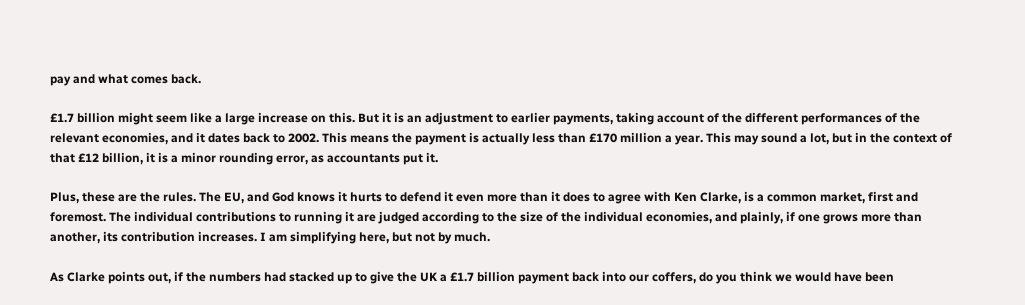pay and what comes back.

£1.7 billion might seem like a large increase on this. But it is an adjustment to earlier payments, taking account of the different performances of the relevant economies, and it dates back to 2002. This means the payment is actually less than £170 million a year. This may sound a lot, but in the context of that £12 billion, it is a minor rounding error, as accountants put it.

Plus, these are the rules. The EU, and God knows it hurts to defend it even more than it does to agree with Ken Clarke, is a common market, first and foremost. The individual contributions to running it are judged according to the size of the individual economies, and plainly, if one grows more than another, its contribution increases. I am simplifying here, but not by much.

As Clarke points out, if the numbers had stacked up to give the UK a £1.7 billion payment back into our coffers, do you think we would have been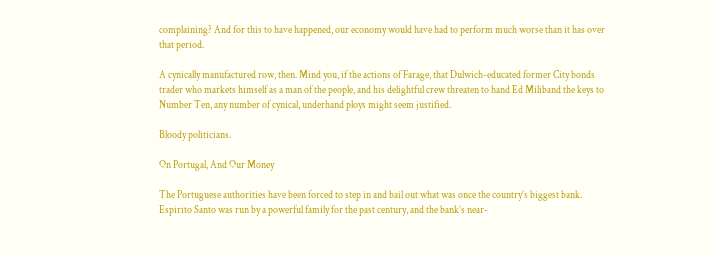complaining? And for this to have happened, our economy would have had to perform much worse than it has over that period.

A cynically manufactured row, then. Mind you, if the actions of Farage, that Dulwich-educated former City bonds trader who markets himself as a man of the people, and his delightful crew threaten to hand Ed Miliband the keys to Number Ten, any number of cynical, underhand ploys might seem justified.

Bloody politicians.

On Portugal, And Our Money

The Portuguese authorities have been forced to step in and bail out what was once the country’s biggest bank. Espirito Santo was run by a powerful family for the past century, and the bank’s near-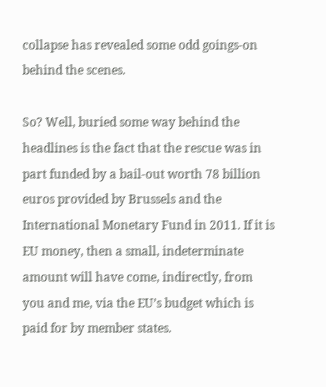collapse has revealed some odd goings-on behind the scenes.

So? Well, buried some way behind the headlines is the fact that the rescue was in part funded by a bail-out worth 78 billion euros provided by Brussels and the International Monetary Fund in 2011. If it is EU money, then a small, indeterminate amount will have come, indirectly, from you and me, via the EU’s budget which is paid for by member states.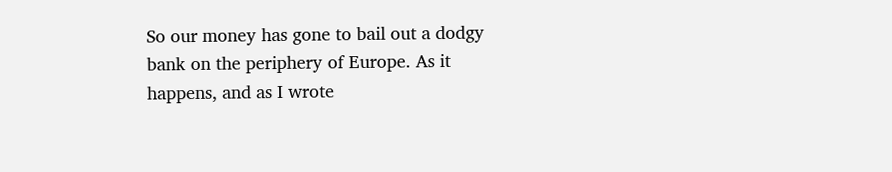So our money has gone to bail out a dodgy bank on the periphery of Europe. As it happens, and as I wrote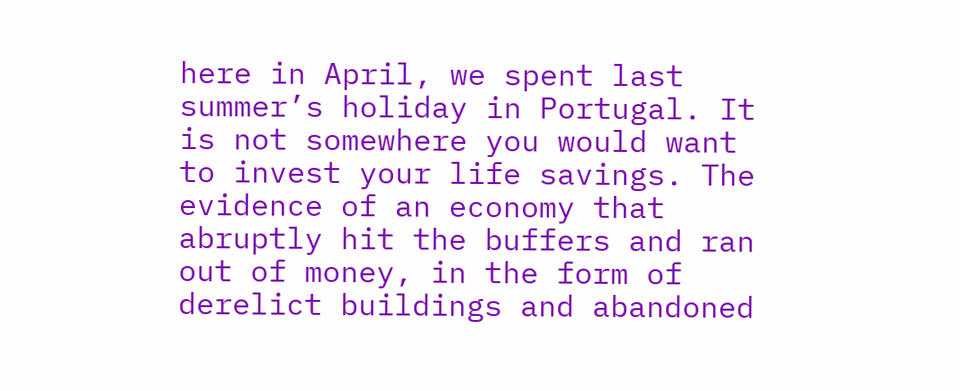here in April, we spent last summer’s holiday in Portugal. It is not somewhere you would want to invest your life savings. The evidence of an economy that abruptly hit the buffers and ran out of money, in the form of derelict buildings and abandoned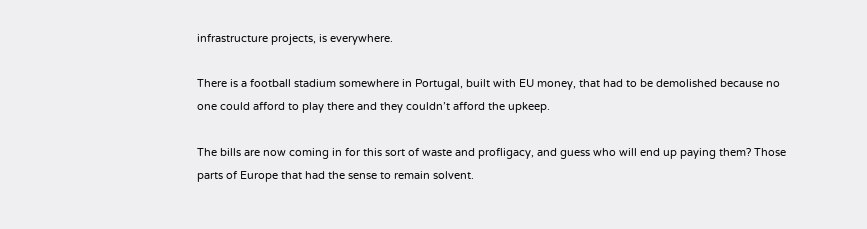infrastructure projects, is everywhere.

There is a football stadium somewhere in Portugal, built with EU money, that had to be demolished because no one could afford to play there and they couldn’t afford the upkeep.

The bills are now coming in for this sort of waste and profligacy, and guess who will end up paying them? Those parts of Europe that had the sense to remain solvent.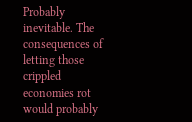Probably inevitable. The consequences of letting those crippled economies rot would probably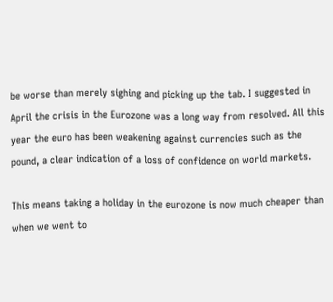be worse than merely sighing and picking up the tab. I suggested in April the crisis in the Eurozone was a long way from resolved. All this year the euro has been weakening against currencies such as the pound, a clear indication of a loss of confidence on world markets.

This means taking a holiday in the eurozone is now much cheaper than when we went to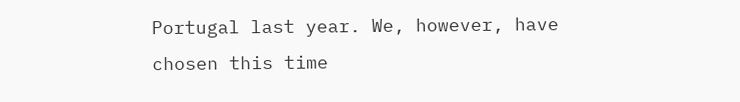Portugal last year. We, however, have chosen this time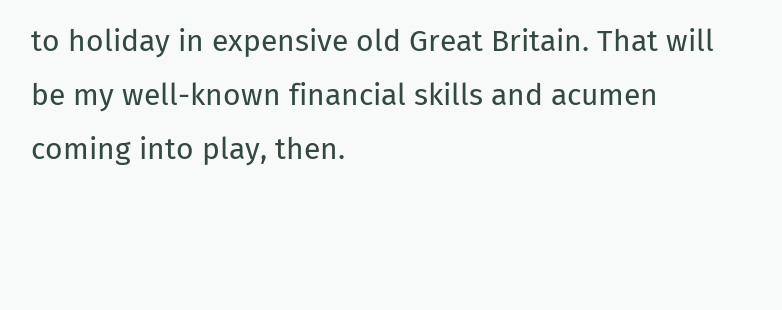to holiday in expensive old Great Britain. That will be my well-known financial skills and acumen coming into play, then.